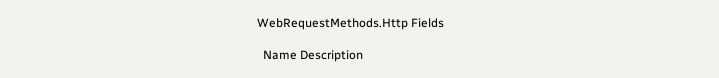WebRequestMethods.Http Fields

  Name Description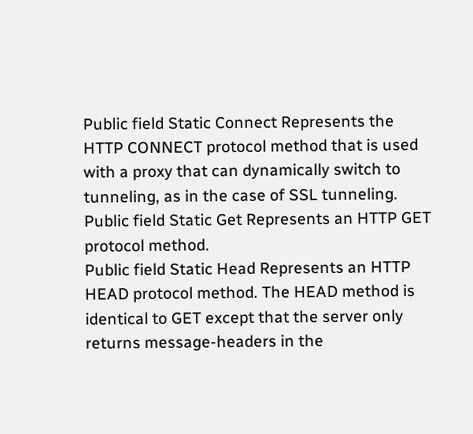Public field Static Connect Represents the HTTP CONNECT protocol method that is used with a proxy that can dynamically switch to tunneling, as in the case of SSL tunneling.
Public field Static Get Represents an HTTP GET protocol method.
Public field Static Head Represents an HTTP HEAD protocol method. The HEAD method is identical to GET except that the server only returns message-headers in the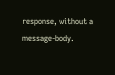response, without a message-body.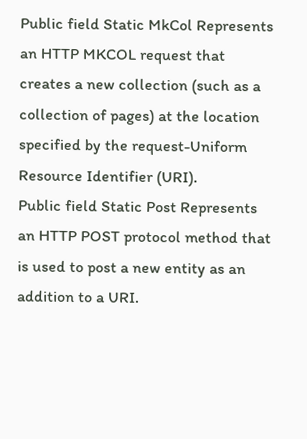Public field Static MkCol Represents an HTTP MKCOL request that creates a new collection (such as a collection of pages) at the location specified by the request-Uniform Resource Identifier (URI).
Public field Static Post Represents an HTTP POST protocol method that is used to post a new entity as an addition to a URI.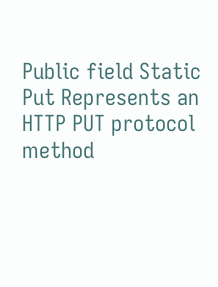Public field Static Put Represents an HTTP PUT protocol method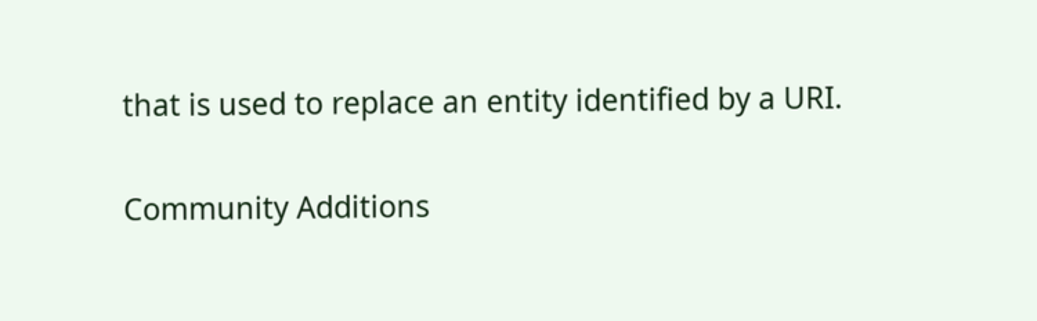that is used to replace an entity identified by a URI.

Community Additions